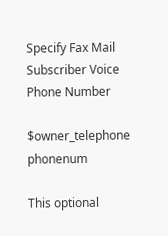Specify Fax Mail Subscriber Voice Phone Number

$owner_telephone phonenum

This optional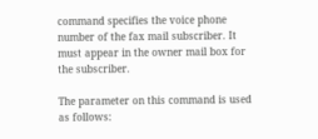command specifies the voice phone number of the fax mail subscriber. It must appear in the owner mail box for the subscriber.

The parameter on this command is used as follows: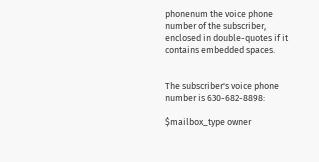phonenum the voice phone number of the subscriber, enclosed in double-quotes if it contains embedded spaces.


The subscriber's voice phone number is 630-682-8898:

$mailbox_type owner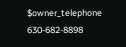$owner_telephone 630-682-8898